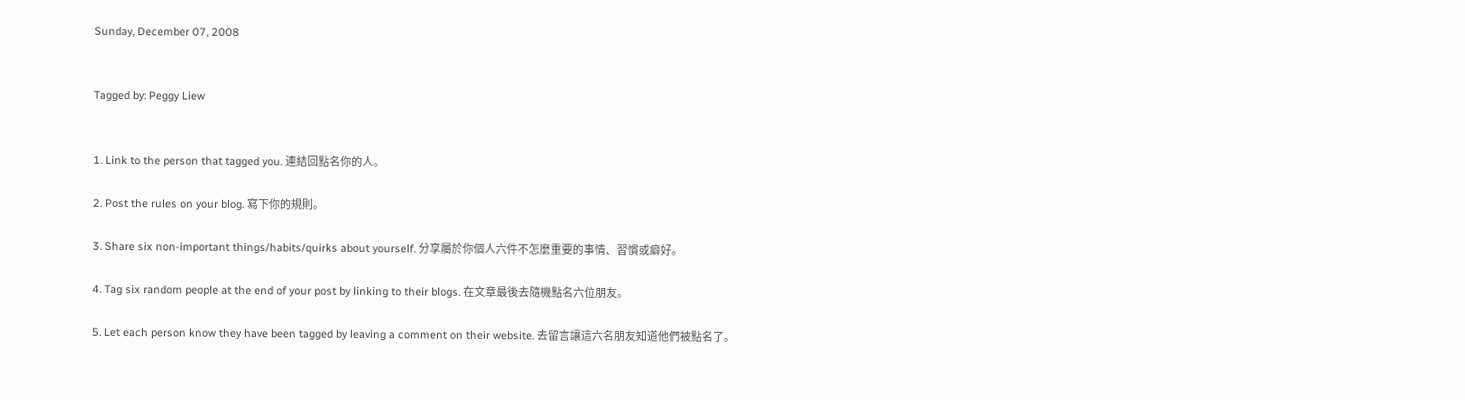Sunday, December 07, 2008


Tagged by: Peggy Liew


1. Link to the person that tagged you. 連結回點名你的人。

2. Post the rules on your blog. 寫下你的規則。

3. Share six non-important things/habits/quirks about yourself. 分享屬於你個人六件不怎麼重要的事情、習慣或癖好。

4. Tag six random people at the end of your post by linking to their blogs. 在文章最後去隨機點名六位朋友。

5. Let each person know they have been tagged by leaving a comment on their website. 去留言讓這六名朋友知道他們被點名了。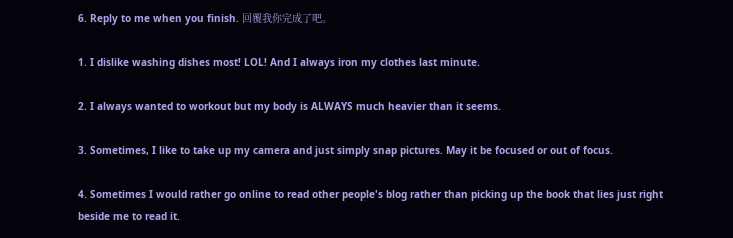6. Reply to me when you finish. 回覆我你完成了吧。

1. I dislike washing dishes most! LOL! And I always iron my clothes last minute.

2. I always wanted to workout but my body is ALWAYS much heavier than it seems.

3. Sometimes, I like to take up my camera and just simply snap pictures. May it be focused or out of focus.

4. Sometimes I would rather go online to read other people's blog rather than picking up the book that lies just right beside me to read it.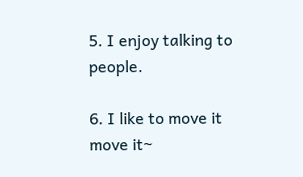5. I enjoy talking to people.

6. I like to move it move it~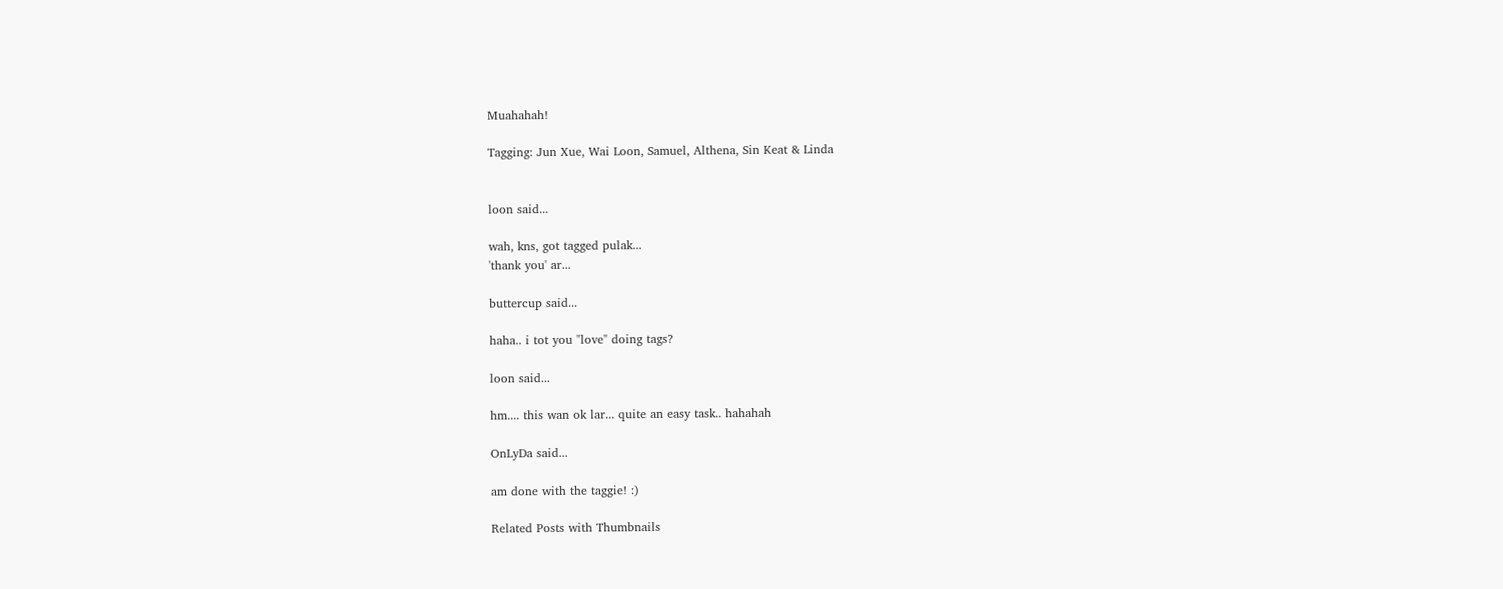Muahahah!

Tagging: Jun Xue, Wai Loon, Samuel, Althena, Sin Keat & Linda


loon said...

wah, kns, got tagged pulak...
'thank you' ar...

buttercup said...

haha.. i tot you "love" doing tags?

loon said...

hm.... this wan ok lar... quite an easy task.. hahahah

OnLyDa said...

am done with the taggie! :)

Related Posts with Thumbnails